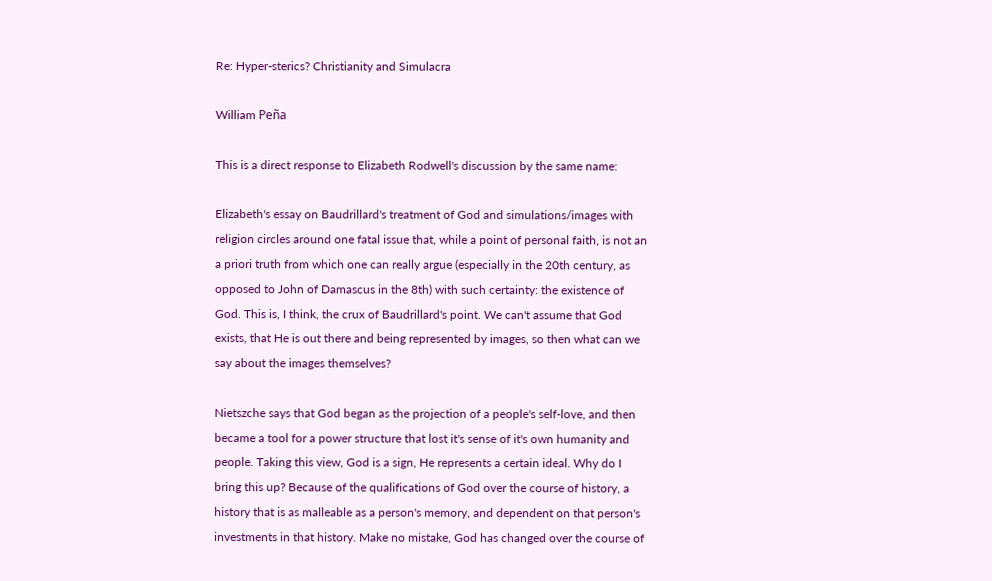Re: Hyper-sterics? Christianity and Simulacra

William Peña

This is a direct response to Elizabeth Rodwell's discussion by the same name:

Elizabeth's essay on Baudrillard's treatment of God and simulations/images with religion circles around one fatal issue that, while a point of personal faith, is not an a priori truth from which one can really argue (especially in the 20th century, as opposed to John of Damascus in the 8th) with such certainty: the existence of God. This is, I think, the crux of Baudrillard's point. We can't assume that God exists, that He is out there and being represented by images, so then what can we say about the images themselves?

Nietszche says that God began as the projection of a people's self-love, and then became a tool for a power structure that lost it's sense of it's own humanity and people. Taking this view, God is a sign, He represents a certain ideal. Why do I bring this up? Because of the qualifications of God over the course of history, a history that is as malleable as a person's memory, and dependent on that person's investments in that history. Make no mistake, God has changed over the course of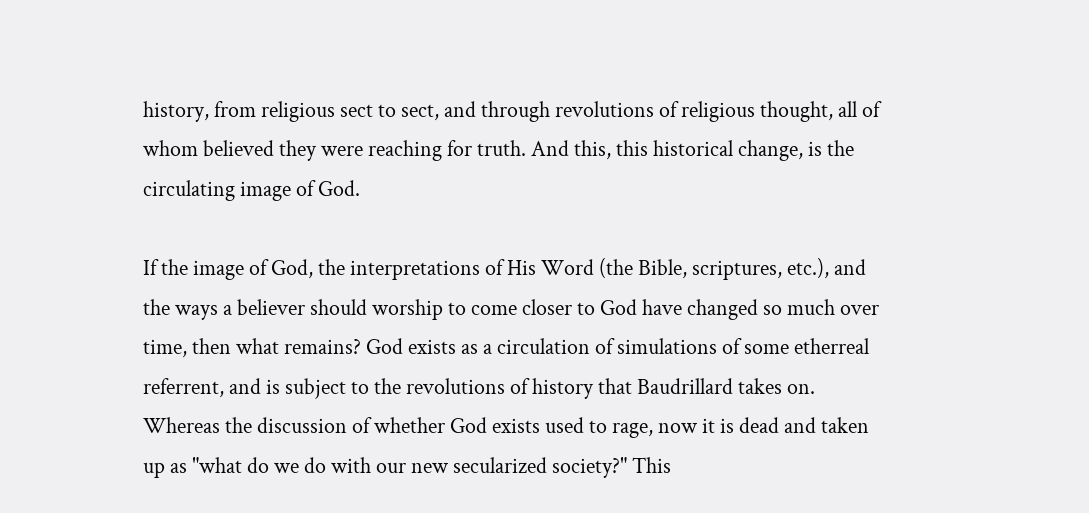history, from religious sect to sect, and through revolutions of religious thought, all of whom believed they were reaching for truth. And this, this historical change, is the circulating image of God.

If the image of God, the interpretations of His Word (the Bible, scriptures, etc.), and the ways a believer should worship to come closer to God have changed so much over time, then what remains? God exists as a circulation of simulations of some etherreal referrent, and is subject to the revolutions of history that Baudrillard takes on. Whereas the discussion of whether God exists used to rage, now it is dead and taken up as "what do we do with our new secularized society?" This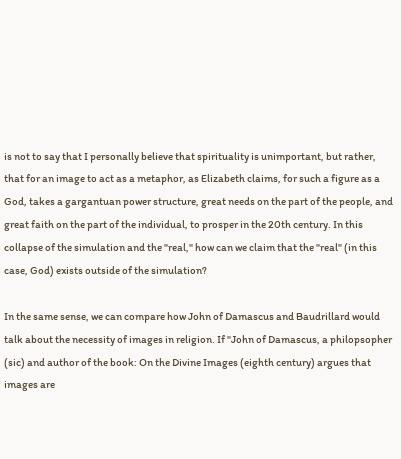is not to say that I personally believe that spirituality is unimportant, but rather, that for an image to act as a metaphor, as Elizabeth claims, for such a figure as a God, takes a gargantuan power structure, great needs on the part of the people, and great faith on the part of the individual, to prosper in the 20th century. In this collapse of the simulation and the "real," how can we claim that the "real" (in this case, God) exists outside of the simulation?

In the same sense, we can compare how John of Damascus and Baudrillard would talk about the necessity of images in religion. If "John of Damascus, a philopsopher (sic) and author of the book: On the Divine Images (eighth century) argues that images are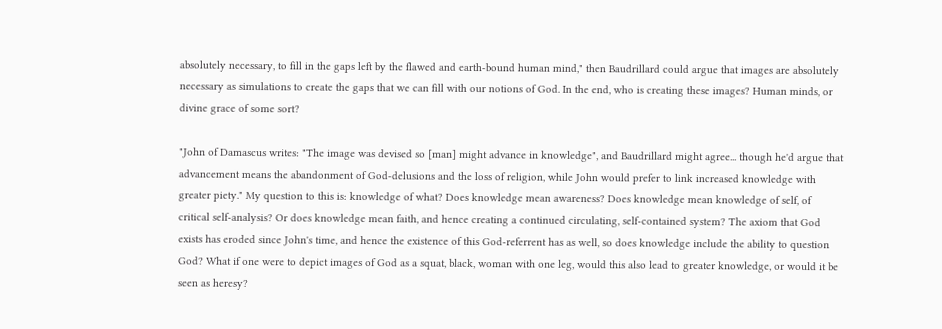absolutely necessary, to fill in the gaps left by the flawed and earth-bound human mind," then Baudrillard could argue that images are absolutely necessary as simulations to create the gaps that we can fill with our notions of God. In the end, who is creating these images? Human minds, or divine grace of some sort?

"John of Damascus writes: "The image was devised so [man] might advance in knowledge", and Baudrillard might agree... though he'd argue that advancement means the abandonment of God-delusions and the loss of religion, while John would prefer to link increased knowledge with greater piety." My question to this is: knowledge of what? Does knowledge mean awareness? Does knowledge mean knowledge of self, of critical self-analysis? Or does knowledge mean faith, and hence creating a continued circulating, self-contained system? The axiom that God exists has eroded since John's time, and hence the existence of this God-referrent has as well, so does knowledge include the ability to question God? What if one were to depict images of God as a squat, black, woman with one leg, would this also lead to greater knowledge, or would it be seen as heresy?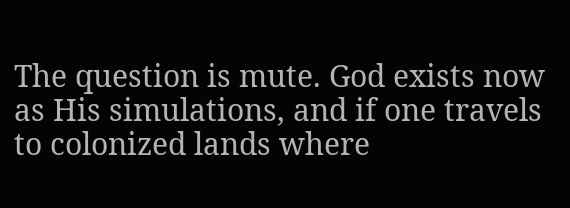The question is mute. God exists now as His simulations, and if one travels to colonized lands where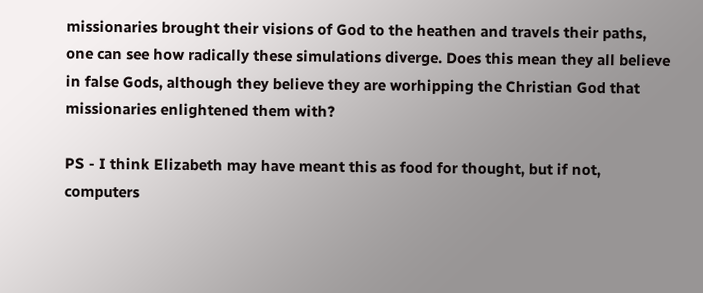missionaries brought their visions of God to the heathen and travels their paths, one can see how radically these simulations diverge. Does this mean they all believe in false Gods, although they believe they are worhipping the Christian God that missionaries enlightened them with?

PS - I think Elizabeth may have meant this as food for thought, but if not, computers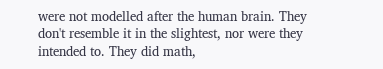were not modelled after the human brain. They don't resemble it in the slightest, nor were they intended to. They did math,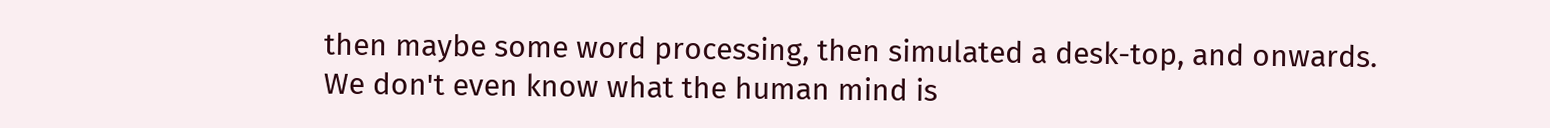then maybe some word processing, then simulated a desk-top, and onwards. We don't even know what the human mind is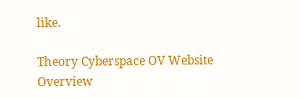like.

Theory Cyberspace OV Website Overview